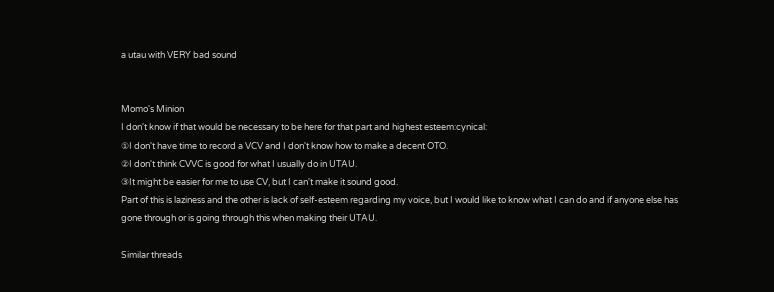a utau with VERY bad sound


Momo's Minion
I don't know if that would be necessary to be here for that part and highest esteem:cynical:
①I don't have time to record a VCV and I don't know how to make a decent OTO.
②I don't think CVVC is good for what I usually do in UTAU.
③It might be easier for me to use CV, but I can't make it sound good.
Part of this is laziness and the other is lack of self-esteem regarding my voice, but I would like to know what I can do and if anyone else has gone through or is going through this when making their UTAU.

Similar threads